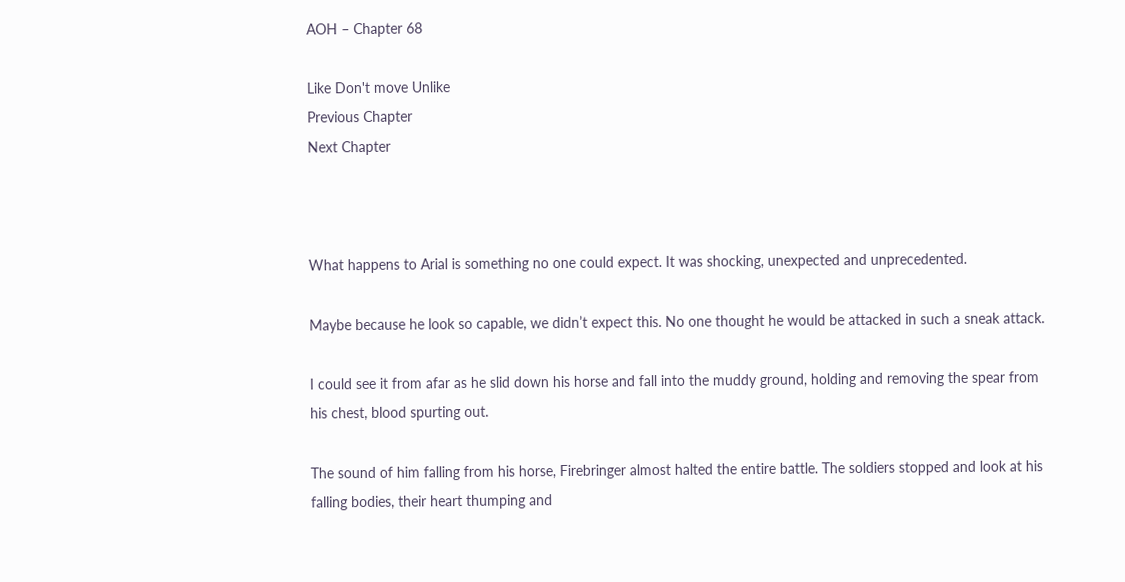AOH – Chapter 68

Like Don't move Unlike
Previous Chapter
Next Chapter



What happens to Arial is something no one could expect. It was shocking, unexpected and unprecedented.

Maybe because he look so capable, we didn’t expect this. No one thought he would be attacked in such a sneak attack.

I could see it from afar as he slid down his horse and fall into the muddy ground, holding and removing the spear from his chest, blood spurting out.

The sound of him falling from his horse, Firebringer almost halted the entire battle. The soldiers stopped and look at his falling bodies, their heart thumping and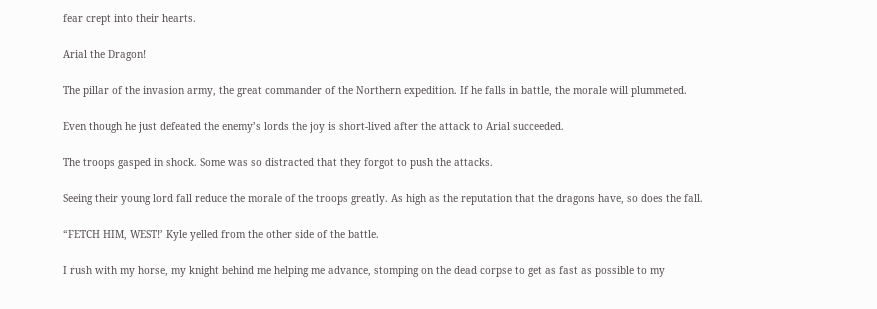fear crept into their hearts.

Arial the Dragon!

The pillar of the invasion army, the great commander of the Northern expedition. If he falls in battle, the morale will plummeted.

Even though he just defeated the enemy’s lords the joy is short-lived after the attack to Arial succeeded.

The troops gasped in shock. Some was so distracted that they forgot to push the attacks.

Seeing their young lord fall reduce the morale of the troops greatly. As high as the reputation that the dragons have, so does the fall.

“FETCH HIM, WEST!’ Kyle yelled from the other side of the battle.

I rush with my horse, my knight behind me helping me advance, stomping on the dead corpse to get as fast as possible to my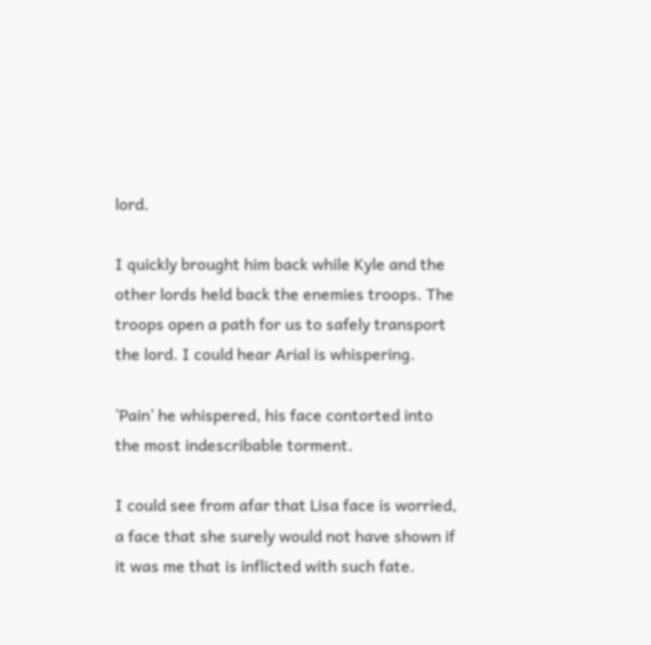lord.

I quickly brought him back while Kyle and the other lords held back the enemies troops. The troops open a path for us to safely transport the lord. I could hear Arial is whispering.

‘Pain’ he whispered, his face contorted into the most indescribable torment.

I could see from afar that Lisa face is worried, a face that she surely would not have shown if it was me that is inflicted with such fate.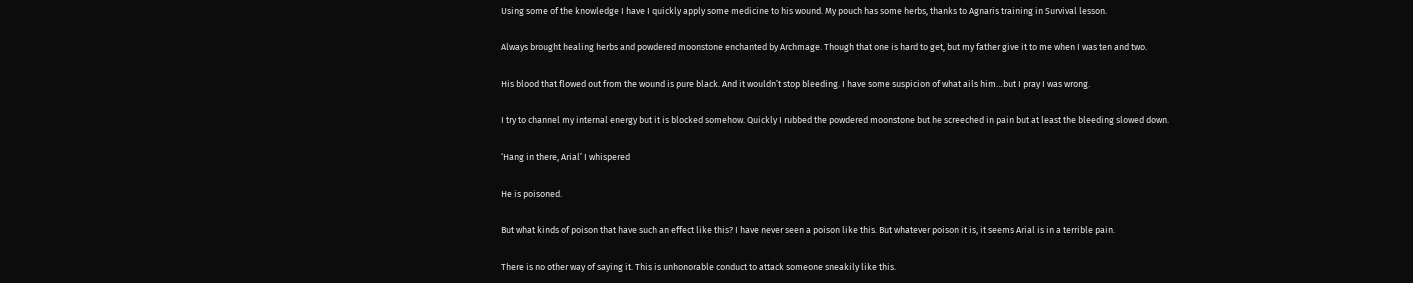Using some of the knowledge I have I quickly apply some medicine to his wound. My pouch has some herbs, thanks to Agnaris training in Survival lesson.

Always brought healing herbs and powdered moonstone enchanted by Archmage. Though that one is hard to get, but my father give it to me when I was ten and two.

His blood that flowed out from the wound is pure black. And it wouldn’t stop bleeding. I have some suspicion of what ails him…but I pray I was wrong.

I try to channel my internal energy but it is blocked somehow. Quickly I rubbed the powdered moonstone but he screeched in pain but at least the bleeding slowed down.

‘Hang in there, Arial’ I whispered

He is poisoned.

But what kinds of poison that have such an effect like this? I have never seen a poison like this. But whatever poison it is, it seems Arial is in a terrible pain.

There is no other way of saying it. This is unhonorable conduct to attack someone sneakily like this.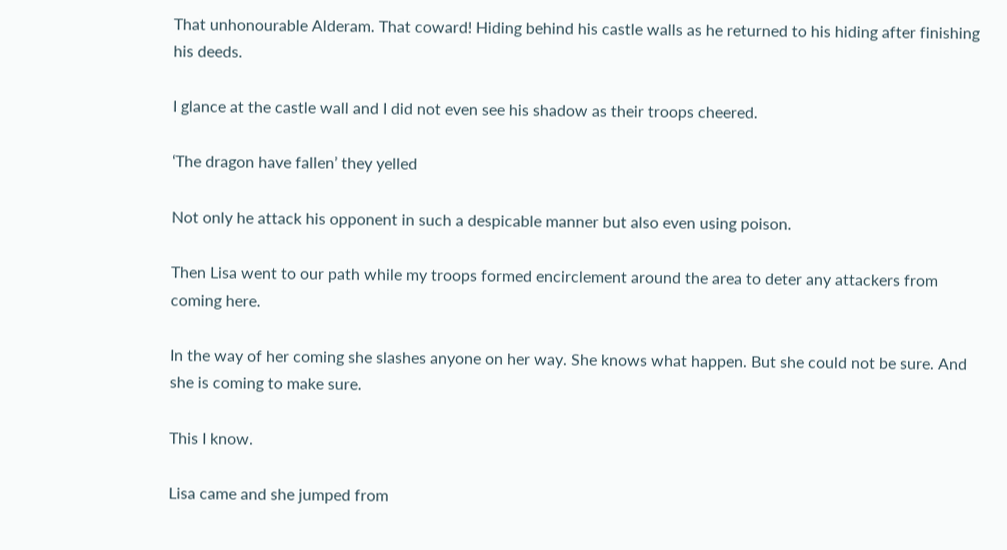That unhonourable Alderam. That coward! Hiding behind his castle walls as he returned to his hiding after finishing his deeds.

I glance at the castle wall and I did not even see his shadow as their troops cheered.

‘The dragon have fallen’ they yelled

Not only he attack his opponent in such a despicable manner but also even using poison.

Then Lisa went to our path while my troops formed encirclement around the area to deter any attackers from coming here.

In the way of her coming she slashes anyone on her way. She knows what happen. But she could not be sure. And she is coming to make sure.

This I know.

Lisa came and she jumped from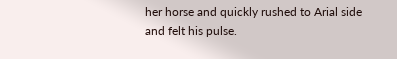her horse and quickly rushed to Arial side and felt his pulse.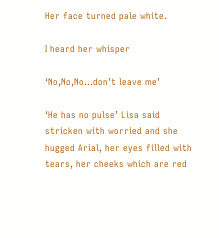Her face turned pale white.

I heard her whisper

‘No,No,No…don’t leave me’

‘He has no pulse’ Lisa said stricken with worried and she hugged Arial, her eyes filled with tears, her cheeks which are red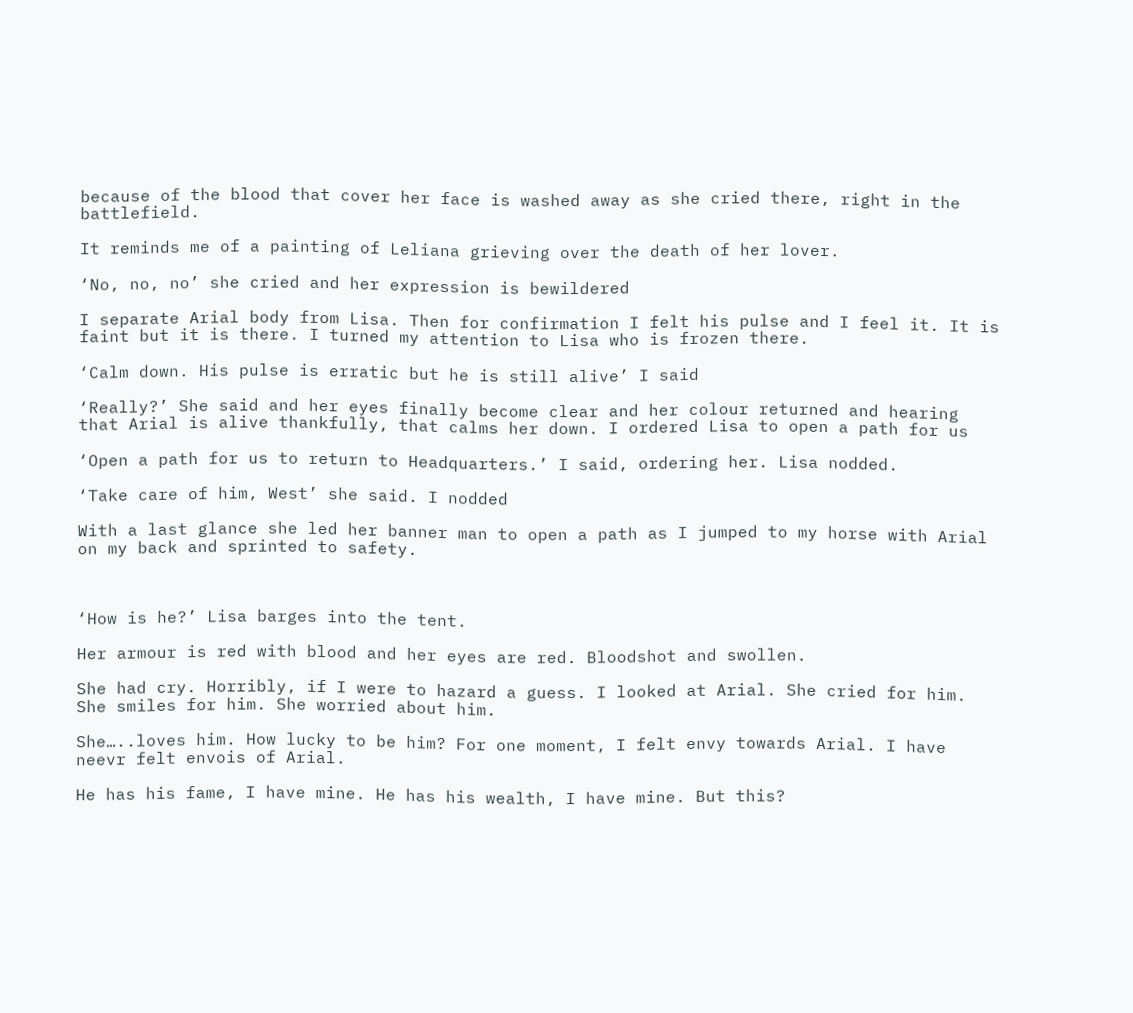because of the blood that cover her face is washed away as she cried there, right in the battlefield.

It reminds me of a painting of Leliana grieving over the death of her lover.

‘No, no, no’ she cried and her expression is bewildered

I separate Arial body from Lisa. Then for confirmation I felt his pulse and I feel it. It is faint but it is there. I turned my attention to Lisa who is frozen there.

‘Calm down. His pulse is erratic but he is still alive’ I said

‘Really?’ She said and her eyes finally become clear and her colour returned and hearing that Arial is alive thankfully, that calms her down. I ordered Lisa to open a path for us

‘Open a path for us to return to Headquarters.’ I said, ordering her. Lisa nodded.

‘Take care of him, West’ she said. I nodded

With a last glance she led her banner man to open a path as I jumped to my horse with Arial on my back and sprinted to safety.



‘How is he?’ Lisa barges into the tent.

Her armour is red with blood and her eyes are red. Bloodshot and swollen.

She had cry. Horribly, if I were to hazard a guess. I looked at Arial. She cried for him. She smiles for him. She worried about him.

She…..loves him. How lucky to be him? For one moment, I felt envy towards Arial. I have neevr felt envois of Arial.

He has his fame, I have mine. He has his wealth, I have mine. But this?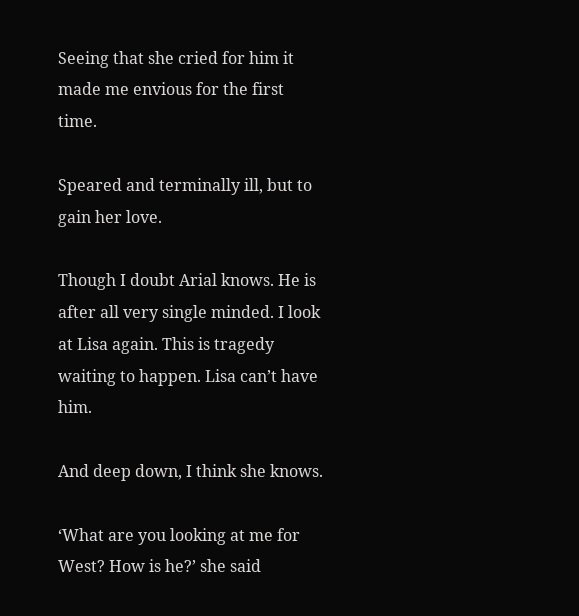Seeing that she cried for him it made me envious for the first time.

Speared and terminally ill, but to gain her love.

Though I doubt Arial knows. He is after all very single minded. I look at Lisa again. This is tragedy waiting to happen. Lisa can’t have him.

And deep down, I think she knows.

‘What are you looking at me for West? How is he?’ she said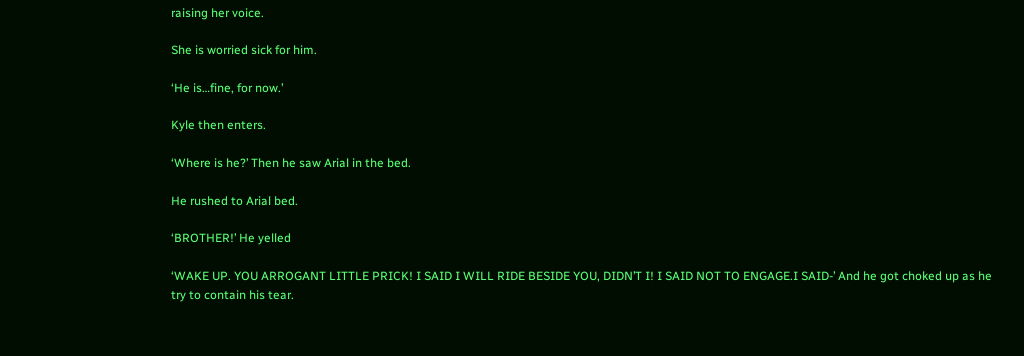raising her voice.

She is worried sick for him.

‘He is…fine, for now.’

Kyle then enters.

‘Where is he?’ Then he saw Arial in the bed.

He rushed to Arial bed.

‘BROTHER!’ He yelled

‘WAKE UP. YOU ARROGANT LITTLE PRICK! I SAID I WILL RIDE BESIDE YOU, DIDN’T I! I SAID NOT TO ENGAGE.I SAID-’ And he got choked up as he try to contain his tear.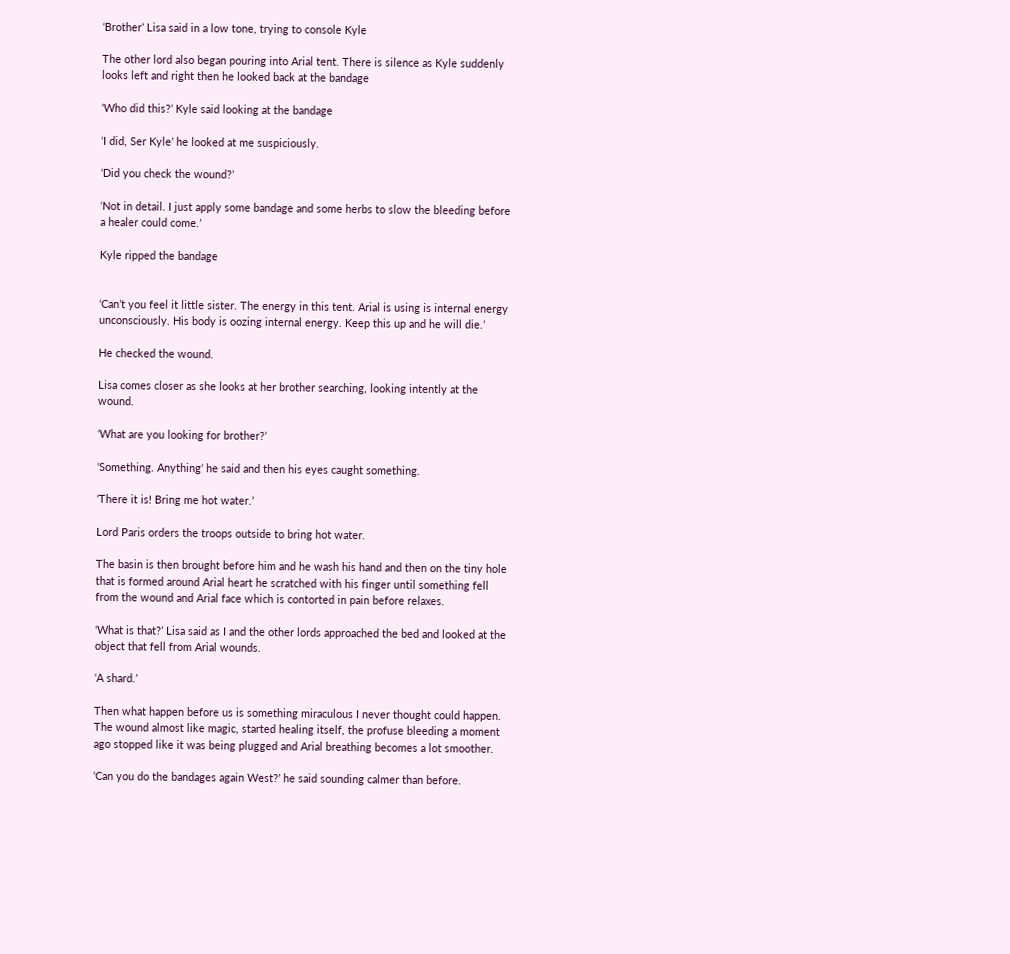‘Brother’ Lisa said in a low tone, trying to console Kyle

The other lord also began pouring into Arial tent. There is silence as Kyle suddenly looks left and right then he looked back at the bandage

‘Who did this?’ Kyle said looking at the bandage

‘I did, Ser Kyle’ he looked at me suspiciously.

‘Did you check the wound?’

‘Not in detail. I just apply some bandage and some herbs to slow the bleeding before a healer could come.’

Kyle ripped the bandage


‘Can’t you feel it little sister. The energy in this tent. Arial is using is internal energy unconsciously. His body is oozing internal energy. Keep this up and he will die.’

He checked the wound.

Lisa comes closer as she looks at her brother searching, looking intently at the wound.

‘What are you looking for brother?’

‘Something. Anything’ he said and then his eyes caught something.

‘There it is! Bring me hot water.’

Lord Paris orders the troops outside to bring hot water.

The basin is then brought before him and he wash his hand and then on the tiny hole that is formed around Arial heart he scratched with his finger until something fell from the wound and Arial face which is contorted in pain before relaxes.

‘What is that?’ Lisa said as I and the other lords approached the bed and looked at the object that fell from Arial wounds.

‘A shard.’

Then what happen before us is something miraculous I never thought could happen. The wound almost like magic, started healing itself, the profuse bleeding a moment ago stopped like it was being plugged and Arial breathing becomes a lot smoother.

‘Can you do the bandages again West?’ he said sounding calmer than before.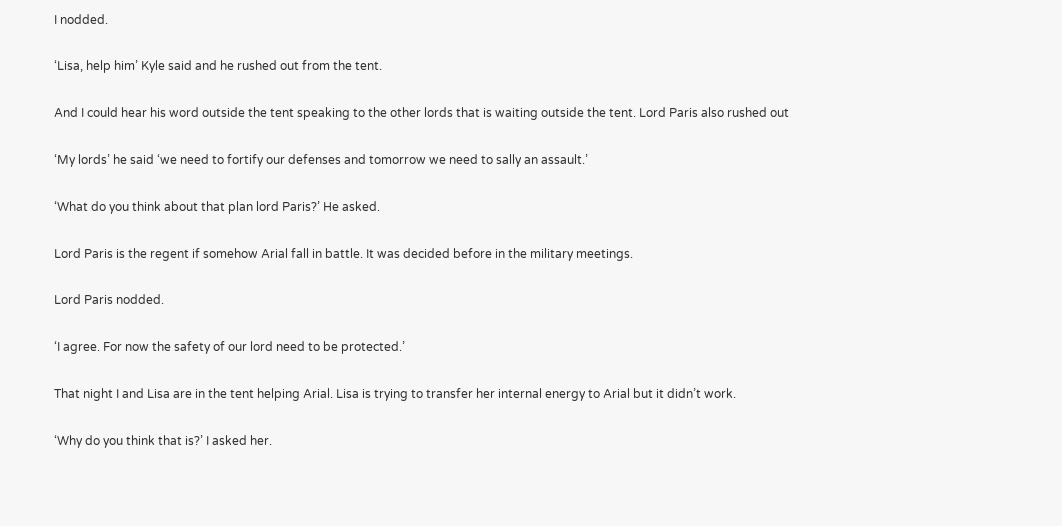I nodded.

‘Lisa, help him’ Kyle said and he rushed out from the tent.

And I could hear his word outside the tent speaking to the other lords that is waiting outside the tent. Lord Paris also rushed out

‘My lords’ he said ‘we need to fortify our defenses and tomorrow we need to sally an assault.’

‘What do you think about that plan lord Paris?’ He asked.

Lord Paris is the regent if somehow Arial fall in battle. It was decided before in the military meetings.

Lord Paris nodded.

‘I agree. For now the safety of our lord need to be protected.’

That night I and Lisa are in the tent helping Arial. Lisa is trying to transfer her internal energy to Arial but it didn’t work.

‘Why do you think that is?’ I asked her.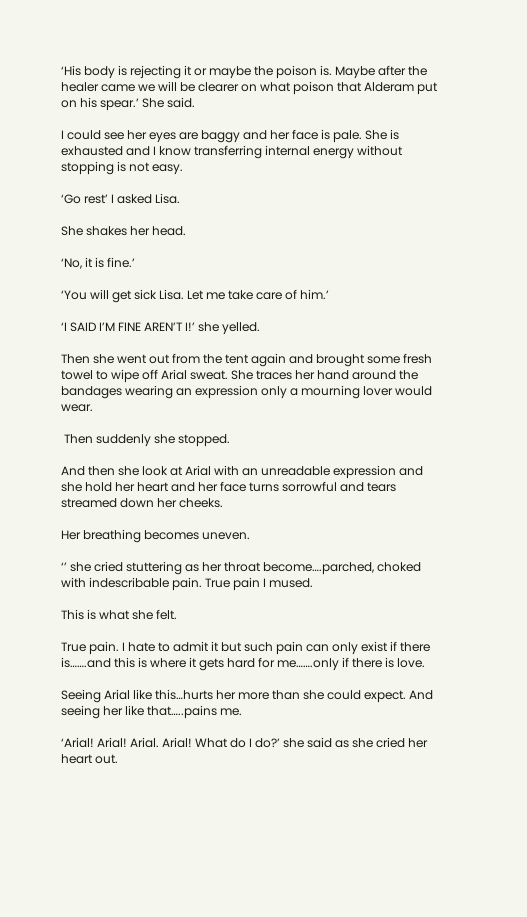‘His body is rejecting it or maybe the poison is. Maybe after the healer came we will be clearer on what poison that Alderam put on his spear.’ She said.

I could see her eyes are baggy and her face is pale. She is exhausted and I know transferring internal energy without stopping is not easy.

‘Go rest’ I asked Lisa.

She shakes her head.

‘No, it is fine.’

‘You will get sick Lisa. Let me take care of him.’

‘I SAID I’M FINE AREN’T I!’ she yelled.

Then she went out from the tent again and brought some fresh towel to wipe off Arial sweat. She traces her hand around the bandages wearing an expression only a mourning lover would wear.

 Then suddenly she stopped.

And then she look at Arial with an unreadable expression and she hold her heart and her face turns sorrowful and tears streamed down her cheeks.

Her breathing becomes uneven.

‘’ she cried stuttering as her throat become….parched, choked with indescribable pain. True pain I mused.

This is what she felt.

True pain. I hate to admit it but such pain can only exist if there is…….and this is where it gets hard for me…….only if there is love.

Seeing Arial like this…hurts her more than she could expect. And seeing her like that…..pains me.

‘Arial! Arial! Arial. Arial! What do I do?’ she said as she cried her heart out.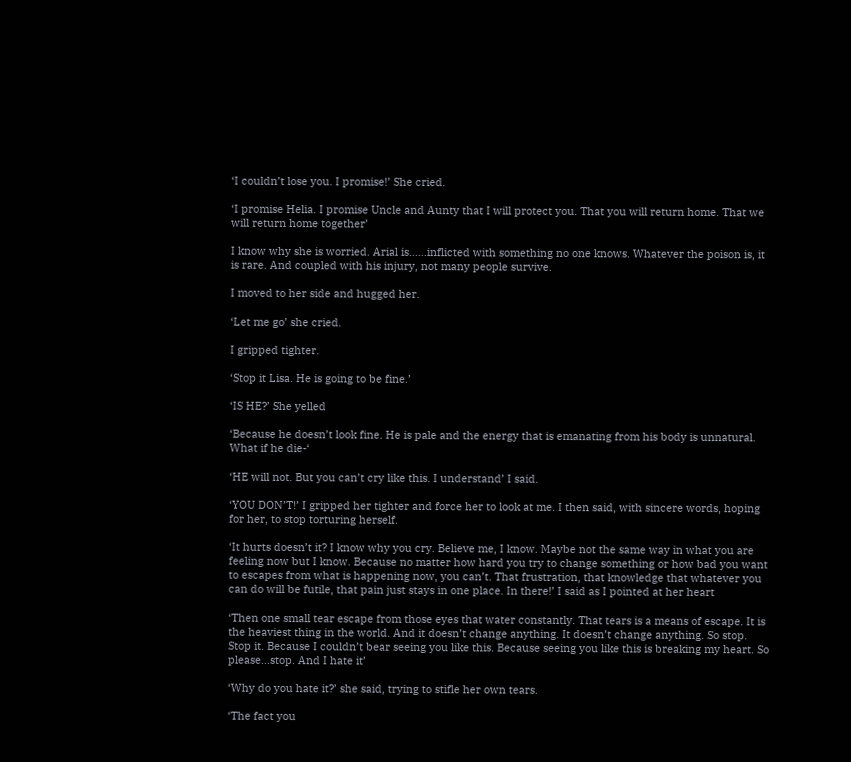‘I couldn’t lose you. I promise!’ She cried.

‘I promise Helia. I promise Uncle and Aunty that I will protect you. That you will return home. That we will return home together’

I know why she is worried. Arial is……inflicted with something no one knows. Whatever the poison is, it is rare. And coupled with his injury, not many people survive.

I moved to her side and hugged her.

‘Let me go’ she cried.

I gripped tighter.

‘Stop it Lisa. He is going to be fine.’

‘IS HE?’ She yelled

‘Because he doesn’t look fine. He is pale and the energy that is emanating from his body is unnatural. What if he die-‘

‘HE will not. But you can’t cry like this. I understand’ I said.

‘YOU DON’T!’ I gripped her tighter and force her to look at me. I then said, with sincere words, hoping for her, to stop torturing herself.

‘It hurts doesn’t it? I know why you cry. Believe me, I know. Maybe not the same way in what you are feeling now but I know. Because no matter how hard you try to change something or how bad you want to escapes from what is happening now, you can’t. That frustration, that knowledge that whatever you can do will be futile, that pain just stays in one place. In there!’ I said as I pointed at her heart

‘Then one small tear escape from those eyes that water constantly. That tears is a means of escape. It is the heaviest thing in the world. And it doesn’t change anything. It doesn’t change anything. So stop. Stop it. Because I couldn’t bear seeing you like this. Because seeing you like this is breaking my heart. So please…stop. And I hate it’

‘Why do you hate it?’ she said, trying to stifle her own tears.

‘The fact you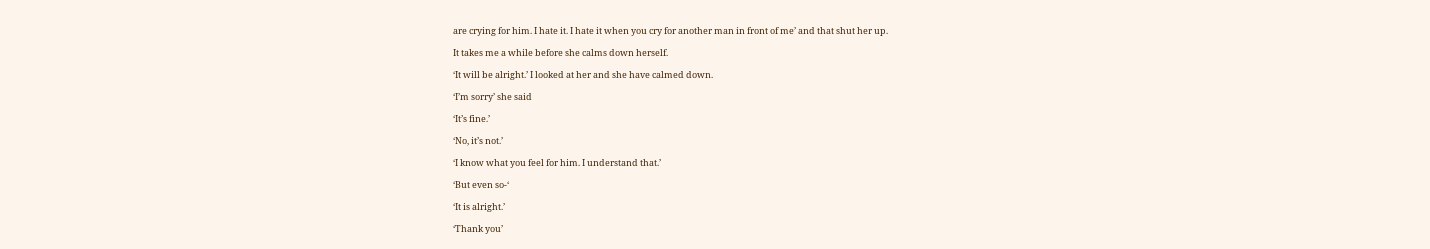are crying for him. I hate it. I hate it when you cry for another man in front of me’ and that shut her up.

It takes me a while before she calms down herself.

‘It will be alright.’ I looked at her and she have calmed down.

‘I’m sorry’ she said

‘It’s fine.’

‘No, it’s not.’

‘I know what you feel for him. I understand that.’

‘But even so-‘

‘It is alright.’

‘Thank you’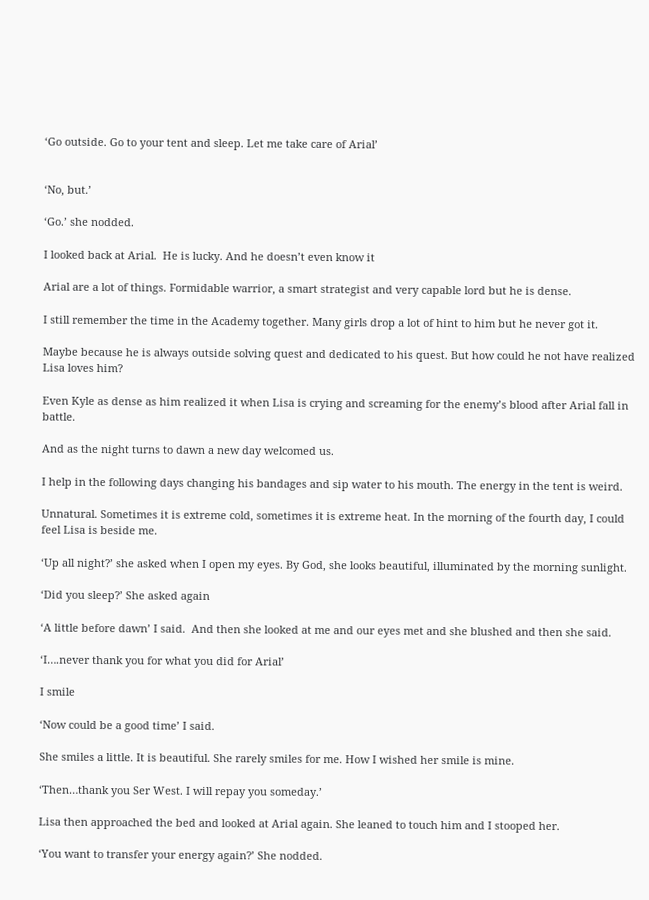‘Go outside. Go to your tent and sleep. Let me take care of Arial’


‘No, but.’

‘Go.’ she nodded.

I looked back at Arial.  He is lucky. And he doesn’t even know it

Arial are a lot of things. Formidable warrior, a smart strategist and very capable lord but he is dense.

I still remember the time in the Academy together. Many girls drop a lot of hint to him but he never got it.

Maybe because he is always outside solving quest and dedicated to his quest. But how could he not have realized Lisa loves him?

Even Kyle as dense as him realized it when Lisa is crying and screaming for the enemy’s blood after Arial fall in battle.

And as the night turns to dawn a new day welcomed us.

I help in the following days changing his bandages and sip water to his mouth. The energy in the tent is weird.

Unnatural. Sometimes it is extreme cold, sometimes it is extreme heat. In the morning of the fourth day, I could feel Lisa is beside me.

‘Up all night?’ she asked when I open my eyes. By God, she looks beautiful, illuminated by the morning sunlight.

‘Did you sleep?’ She asked again

‘A little before dawn’ I said.  And then she looked at me and our eyes met and she blushed and then she said.

‘I….never thank you for what you did for Arial’

I smile

‘Now could be a good time’ I said.

She smiles a little. It is beautiful. She rarely smiles for me. How I wished her smile is mine.

‘Then…thank you Ser West. I will repay you someday.’

Lisa then approached the bed and looked at Arial again. She leaned to touch him and I stooped her.

‘You want to transfer your energy again?’ She nodded.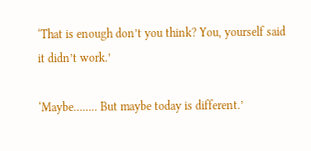‘That is enough don’t you think? You, yourself said it didn’t work.’

‘Maybe…….. But maybe today is different.’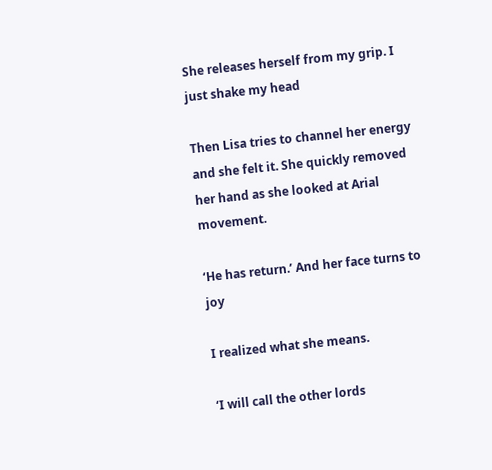She releases herself from my grip. I just shake my head

Then Lisa tries to channel her energy and she felt it. She quickly removed her hand as she looked at Arial movement.

‘He has return.’ And her face turns to joy

I realized what she means.

‘I will call the other lords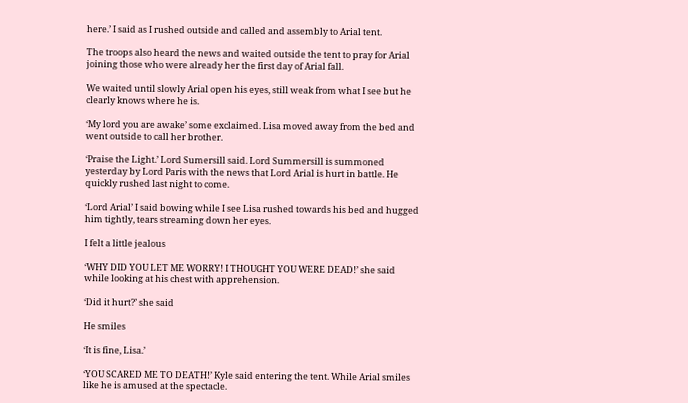here.’ I said as I rushed outside and called and assembly to Arial tent.

The troops also heard the news and waited outside the tent to pray for Arial joining those who were already her the first day of Arial fall.

We waited until slowly Arial open his eyes, still weak from what I see but he clearly knows where he is.

‘My lord you are awake’ some exclaimed. Lisa moved away from the bed and went outside to call her brother.

‘Praise the Light.’ Lord Sumersill said. Lord Summersill is summoned yesterday by Lord Paris with the news that Lord Arial is hurt in battle. He quickly rushed last night to come.

‘Lord Arial’ I said bowing while I see Lisa rushed towards his bed and hugged him tightly, tears streaming down her eyes.

I felt a little jealous

‘WHY DID YOU LET ME WORRY! I THOUGHT YOU WERE DEAD!’ she said while looking at his chest with apprehension.

‘Did it hurt?’ she said

He smiles

‘It is fine, Lisa.’

‘YOU SCARED ME TO DEATH!’ Kyle said entering the tent. While Arial smiles like he is amused at the spectacle.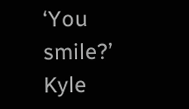‘You smile?’ Kyle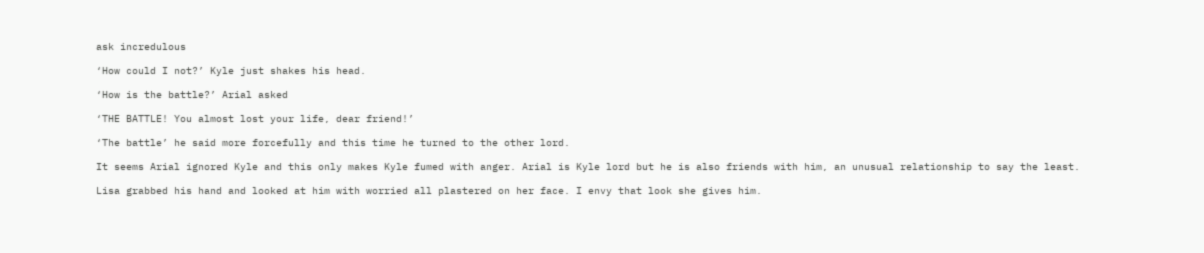ask incredulous

‘How could I not?’ Kyle just shakes his head.

‘How is the battle?’ Arial asked

‘THE BATTLE! You almost lost your life, dear friend!’

‘The battle’ he said more forcefully and this time he turned to the other lord.

It seems Arial ignored Kyle and this only makes Kyle fumed with anger. Arial is Kyle lord but he is also friends with him, an unusual relationship to say the least.

Lisa grabbed his hand and looked at him with worried all plastered on her face. I envy that look she gives him.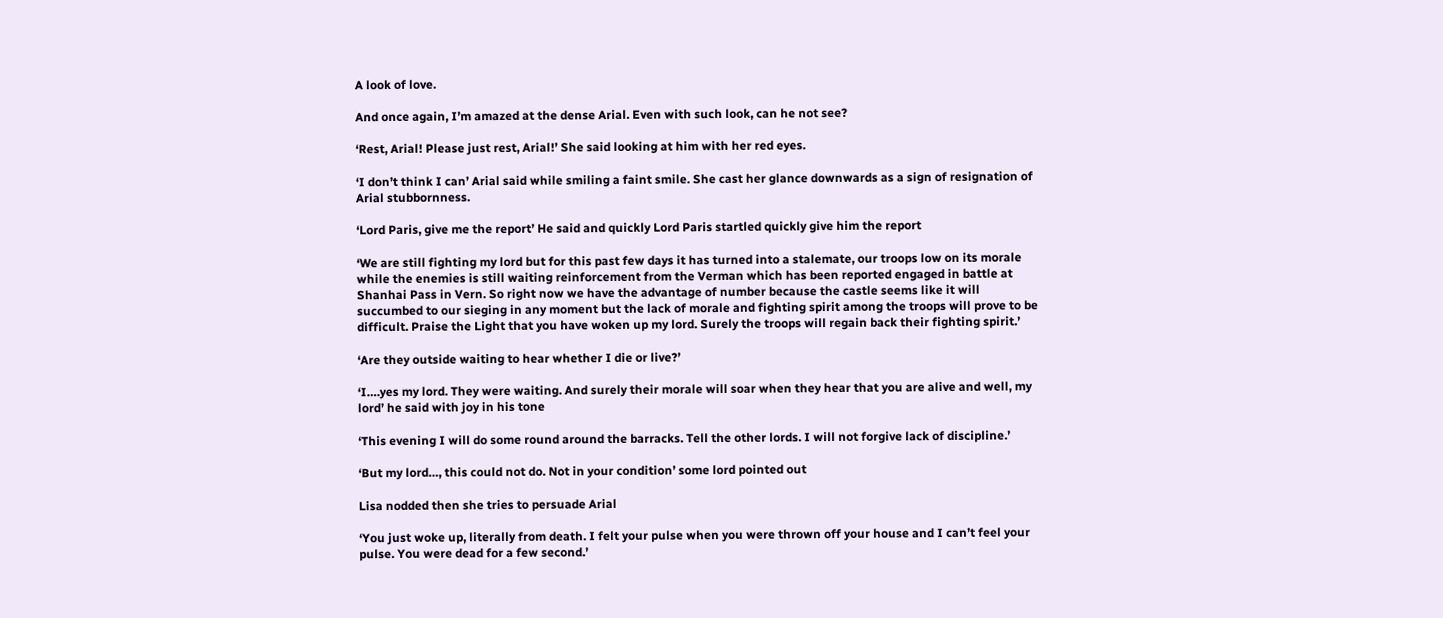A look of love.

And once again, I’m amazed at the dense Arial. Even with such look, can he not see?

‘Rest, Arial! Please just rest, Arial!’ She said looking at him with her red eyes.

‘I don’t think I can’ Arial said while smiling a faint smile. She cast her glance downwards as a sign of resignation of Arial stubbornness.

‘Lord Paris, give me the report’ He said and quickly Lord Paris startled quickly give him the report

‘We are still fighting my lord but for this past few days it has turned into a stalemate, our troops low on its morale while the enemies is still waiting reinforcement from the Verman which has been reported engaged in battle at Shanhai Pass in Vern. So right now we have the advantage of number because the castle seems like it will succumbed to our sieging in any moment but the lack of morale and fighting spirit among the troops will prove to be difficult. Praise the Light that you have woken up my lord. Surely the troops will regain back their fighting spirit.’

‘Are they outside waiting to hear whether I die or live?’

‘I….yes my lord. They were waiting. And surely their morale will soar when they hear that you are alive and well, my lord’ he said with joy in his tone

‘This evening I will do some round around the barracks. Tell the other lords. I will not forgive lack of discipline.’

‘But my lord…, this could not do. Not in your condition’ some lord pointed out

Lisa nodded then she tries to persuade Arial

‘You just woke up, literally from death. I felt your pulse when you were thrown off your house and I can’t feel your pulse. You were dead for a few second.’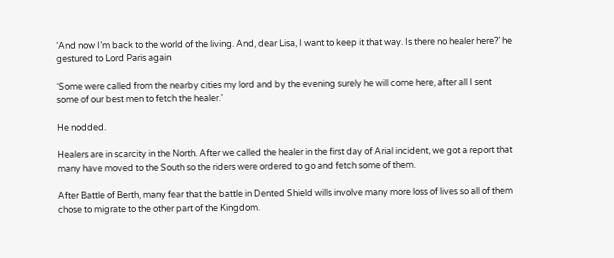‘And now I’m back to the world of the living. And, dear Lisa, I want to keep it that way. Is there no healer here?’ he gestured to Lord Paris again

‘Some were called from the nearby cities my lord and by the evening surely he will come here, after all I sent some of our best men to fetch the healer.’

He nodded.

Healers are in scarcity in the North. After we called the healer in the first day of Arial incident, we got a report that many have moved to the South so the riders were ordered to go and fetch some of them.

After Battle of Berth, many fear that the battle in Dented Shield wills involve many more loss of lives so all of them chose to migrate to the other part of the Kingdom.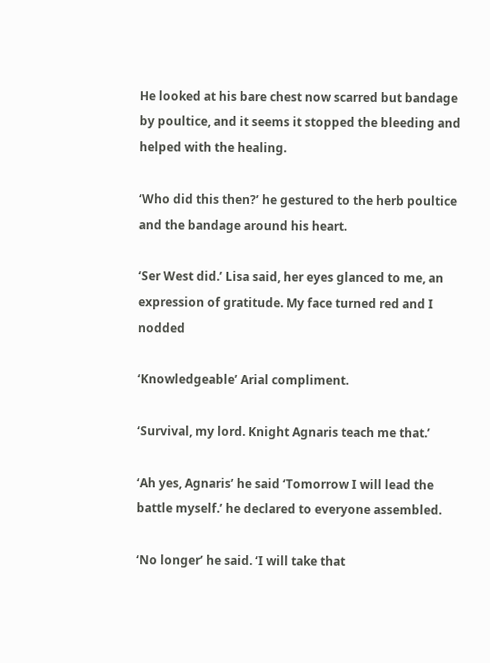He looked at his bare chest now scarred but bandage by poultice, and it seems it stopped the bleeding and helped with the healing.

‘Who did this then?’ he gestured to the herb poultice and the bandage around his heart.

‘Ser West did.’ Lisa said, her eyes glanced to me, an expression of gratitude. My face turned red and I nodded

‘Knowledgeable’ Arial compliment.

‘Survival, my lord. Knight Agnaris teach me that.’

‘Ah yes, Agnaris’ he said ‘Tomorrow I will lead the battle myself.’ he declared to everyone assembled.

‘No longer’ he said. ‘I will take that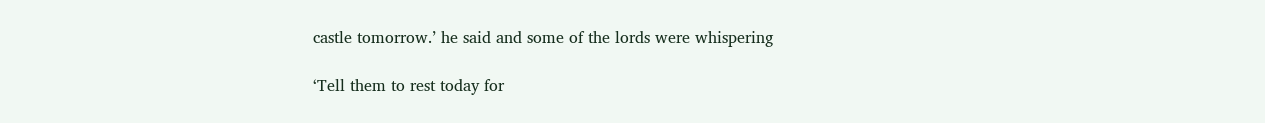castle tomorrow.’ he said and some of the lords were whispering

‘Tell them to rest today for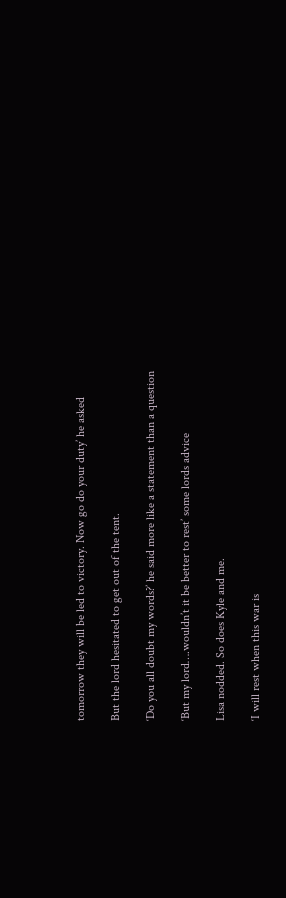tomorrow they will be led to victory. Now go do your duty’ he asked

But the lord hesitated to get out of the tent.

‘Do you all doubt my words?’ he said more like a statement than a question

‘But my lord….wouldn’t it be better to rest’ some lords advice

Lisa nodded. So does Kyle and me.

‘I will rest when this war is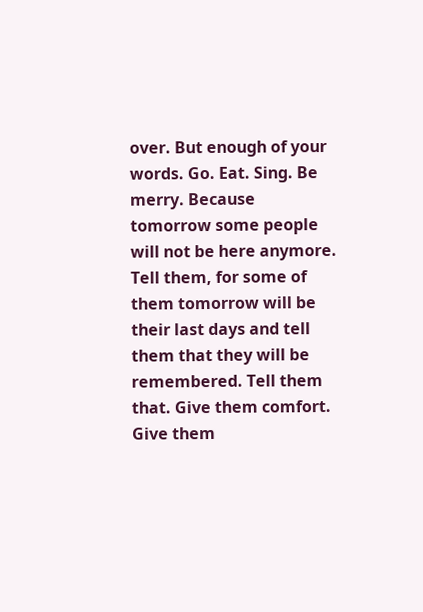over. But enough of your words. Go. Eat. Sing. Be merry. Because tomorrow some people will not be here anymore. Tell them, for some of them tomorrow will be their last days and tell them that they will be remembered. Tell them that. Give them comfort. Give them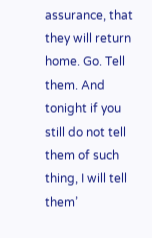assurance, that they will return home. Go. Tell them. And tonight if you still do not tell them of such thing, I will tell them’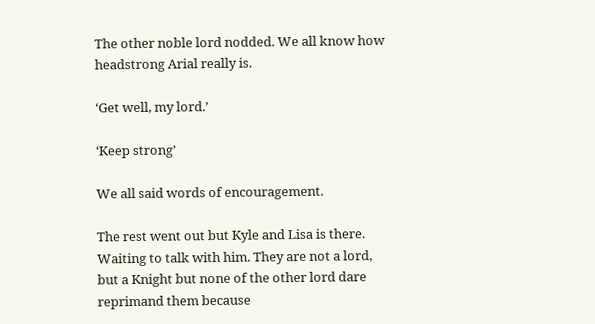The other noble lord nodded. We all know how headstrong Arial really is.

‘Get well, my lord.’

‘Keep strong’

We all said words of encouragement.

The rest went out but Kyle and Lisa is there. Waiting to talk with him. They are not a lord, but a Knight but none of the other lord dare reprimand them because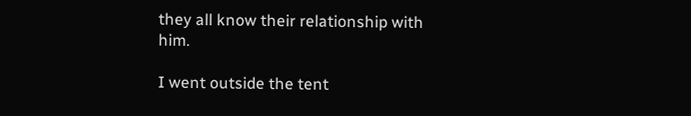they all know their relationship with him.

I went outside the tent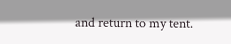and return to my tent.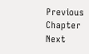Previous Chapter
Next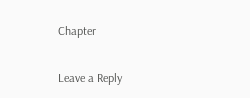Chapter

Leave a Reply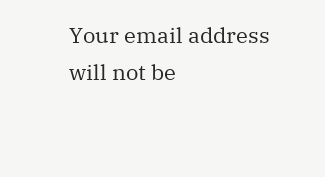Your email address will not be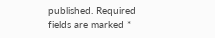published. Required fields are marked *